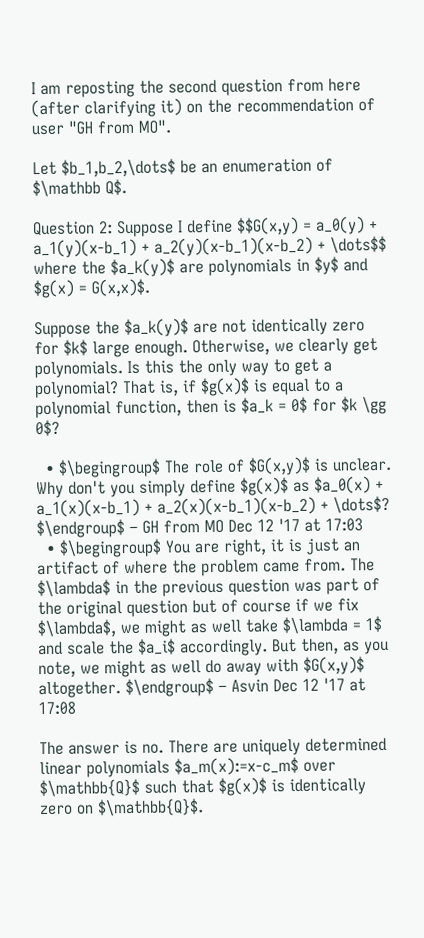I am reposting the second question from here (after clarifying it) on the recommendation of user "GH from MO".

Let $b_1,b_2,\dots$ be an enumeration of $\mathbb Q$.

Question 2: Suppose I define $$G(x,y) = a_0(y) + a_1(y)(x-b_1) + a_2(y)(x-b_1)(x-b_2) + \dots$$ where the $a_k(y)$ are polynomials in $y$ and $g(x) = G(x,x)$.

Suppose the $a_k(y)$ are not identically zero for $k$ large enough. Otherwise, we clearly get polynomials. Is this the only way to get a polynomial? That is, if $g(x)$ is equal to a polynomial function, then is $a_k = 0$ for $k \gg 0$?

  • $\begingroup$ The role of $G(x,y)$ is unclear. Why don't you simply define $g(x)$ as $a_0(x) + a_1(x)(x-b_1) + a_2(x)(x-b_1)(x-b_2) + \dots$? $\endgroup$ – GH from MO Dec 12 '17 at 17:03
  • $\begingroup$ You are right, it is just an artifact of where the problem came from. The $\lambda$ in the previous question was part of the original question but of course if we fix $\lambda$, we might as well take $\lambda = 1$ and scale the $a_i$ accordingly. But then, as you note, we might as well do away with $G(x,y)$ altogether. $\endgroup$ – Asvin Dec 12 '17 at 17:08

The answer is no. There are uniquely determined linear polynomials $a_m(x):=x-c_m$ over $\mathbb{Q}$ such that $g(x)$ is identically zero on $\mathbb{Q}$.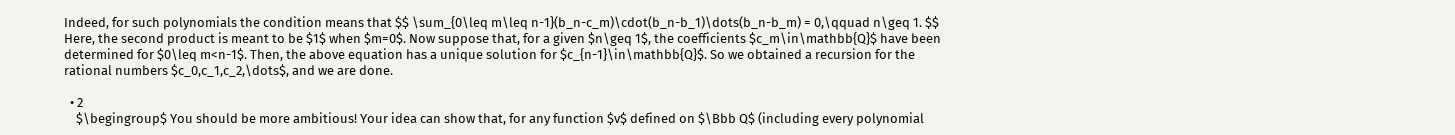Indeed, for such polynomials the condition means that $$ \sum_{0\leq m\leq n-1}(b_n-c_m)\cdot(b_n-b_1)\dots(b_n-b_m) = 0,\qquad n\geq 1. $$ Here, the second product is meant to be $1$ when $m=0$. Now suppose that, for a given $n\geq 1$, the coefficients $c_m\in\mathbb{Q}$ have been determined for $0\leq m<n-1$. Then, the above equation has a unique solution for $c_{n-1}\in\mathbb{Q}$. So we obtained a recursion for the rational numbers $c_0,c_1,c_2,\dots$, and we are done.

  • 2
    $\begingroup$ You should be more ambitious! Your idea can show that, for any function $v$ defined on $\Bbb Q$ (including every polynomial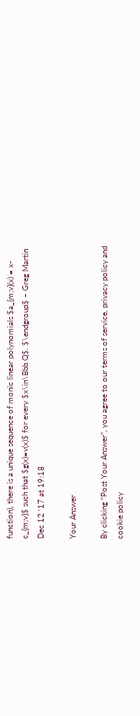function), there is a unique sequence of monic linear polynomials $a_{m;v}(x) = x-c_{m;v}$ such that $g(x)=v(x)$ for every $x\in\Bbb Q$. $\endgroup$ – Greg Martin Dec 12 '17 at 19:18

Your Answer

By clicking “Post Your Answer”, you agree to our terms of service, privacy policy and cookie policy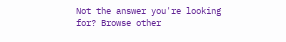Not the answer you're looking for? Browse other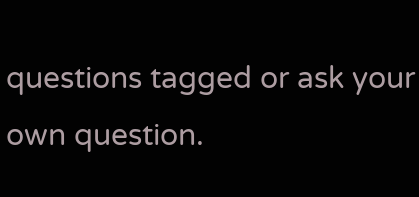questions tagged or ask your own question.